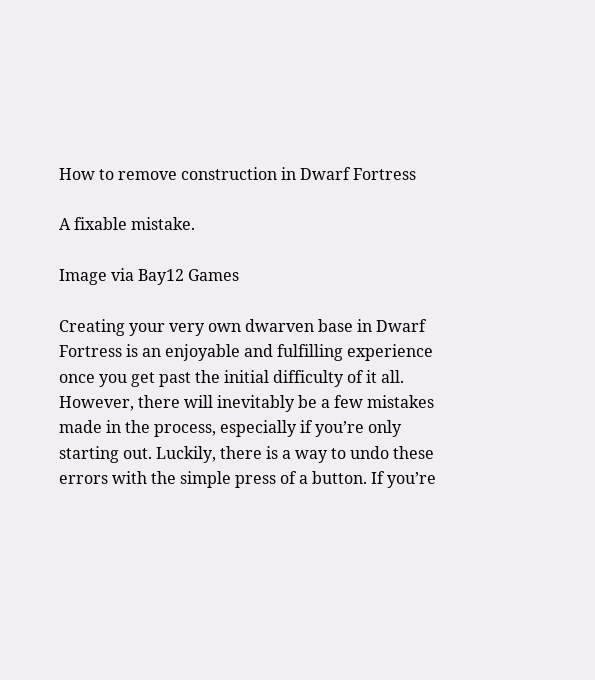How to remove construction in Dwarf Fortress

A fixable mistake.

Image via Bay12 Games

Creating your very own dwarven base in Dwarf Fortress is an enjoyable and fulfilling experience once you get past the initial difficulty of it all. However, there will inevitably be a few mistakes made in the process, especially if you’re only starting out. Luckily, there is a way to undo these errors with the simple press of a button. If you’re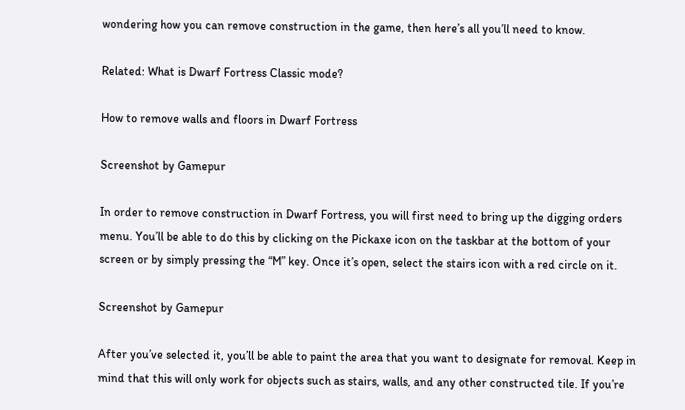wondering how you can remove construction in the game, then here’s all you’ll need to know.

Related: What is Dwarf Fortress Classic mode?

How to remove walls and floors in Dwarf Fortress

Screenshot by Gamepur

In order to remove construction in Dwarf Fortress, you will first need to bring up the digging orders menu. You’ll be able to do this by clicking on the Pickaxe icon on the taskbar at the bottom of your screen or by simply pressing the “M” key. Once it’s open, select the stairs icon with a red circle on it.

Screenshot by Gamepur

After you’ve selected it, you’ll be able to paint the area that you want to designate for removal. Keep in mind that this will only work for objects such as stairs, walls, and any other constructed tile. If you’re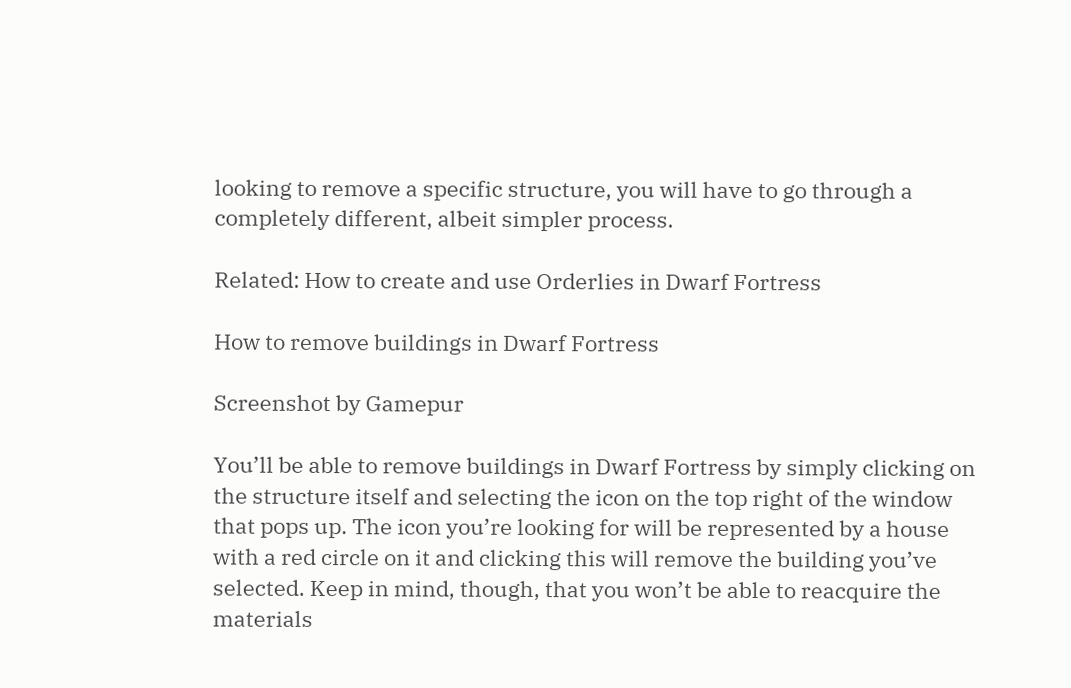looking to remove a specific structure, you will have to go through a completely different, albeit simpler process.

Related: How to create and use Orderlies in Dwarf Fortress

How to remove buildings in Dwarf Fortress

Screenshot by Gamepur

You’ll be able to remove buildings in Dwarf Fortress by simply clicking on the structure itself and selecting the icon on the top right of the window that pops up. The icon you’re looking for will be represented by a house with a red circle on it and clicking this will remove the building you’ve selected. Keep in mind, though, that you won’t be able to reacquire the materials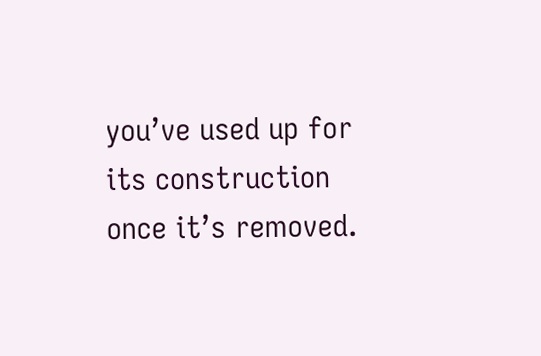you’ve used up for its construction once it’s removed.